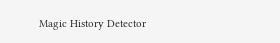Magic History Detector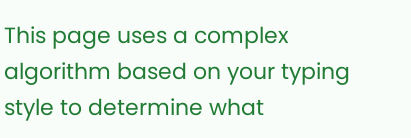This page uses a complex algorithm based on your typing style to determine what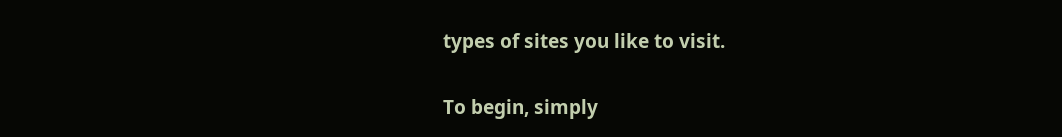types of sites you like to visit.

To begin, simply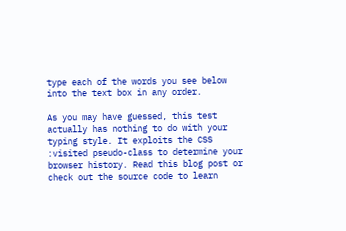type each of the words you see below into the text box in any order.

As you may have guessed, this test actually has nothing to do with your typing style. It exploits the CSS :visited pseudo-class to determine your browser history. Read this blog post or check out the source code to learn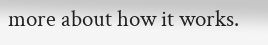more about how it works.